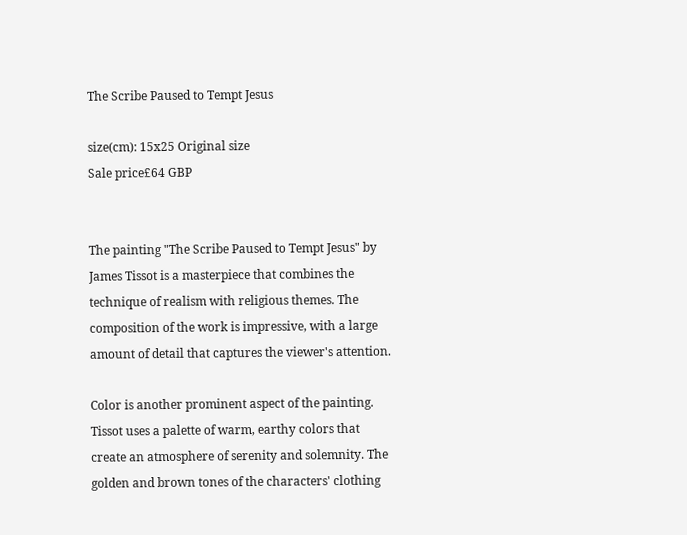The Scribe Paused to Tempt Jesus

size(cm): 15x25 Original size
Sale price£64 GBP


The painting "The Scribe Paused to Tempt Jesus" by James Tissot is a masterpiece that combines the technique of realism with religious themes. The composition of the work is impressive, with a large amount of detail that captures the viewer's attention.

Color is another prominent aspect of the painting. Tissot uses a palette of warm, earthy colors that create an atmosphere of serenity and solemnity. The golden and brown tones of the characters' clothing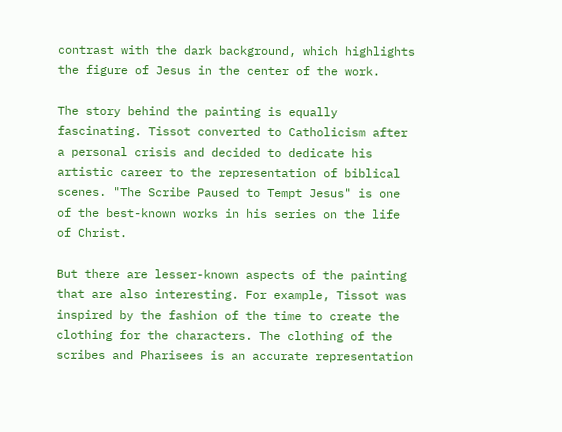contrast with the dark background, which highlights the figure of Jesus in the center of the work.

The story behind the painting is equally fascinating. Tissot converted to Catholicism after a personal crisis and decided to dedicate his artistic career to the representation of biblical scenes. "The Scribe Paused to Tempt Jesus" is one of the best-known works in his series on the life of Christ.

But there are lesser-known aspects of the painting that are also interesting. For example, Tissot was inspired by the fashion of the time to create the clothing for the characters. The clothing of the scribes and Pharisees is an accurate representation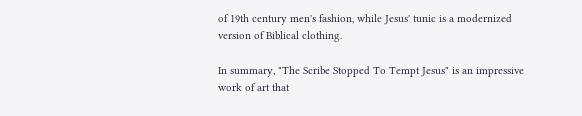of 19th century men's fashion, while Jesus' tunic is a modernized version of Biblical clothing.

In summary, "The Scribe Stopped To Tempt Jesus" is an impressive work of art that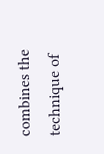combines the technique of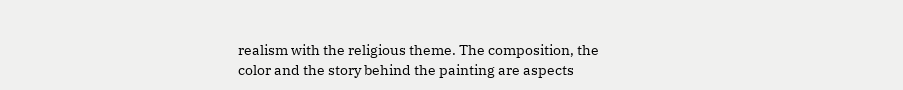realism with the religious theme. The composition, the color and the story behind the painting are aspects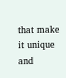that make it unique and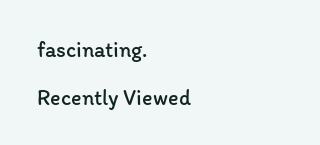fascinating.

Recently Viewed